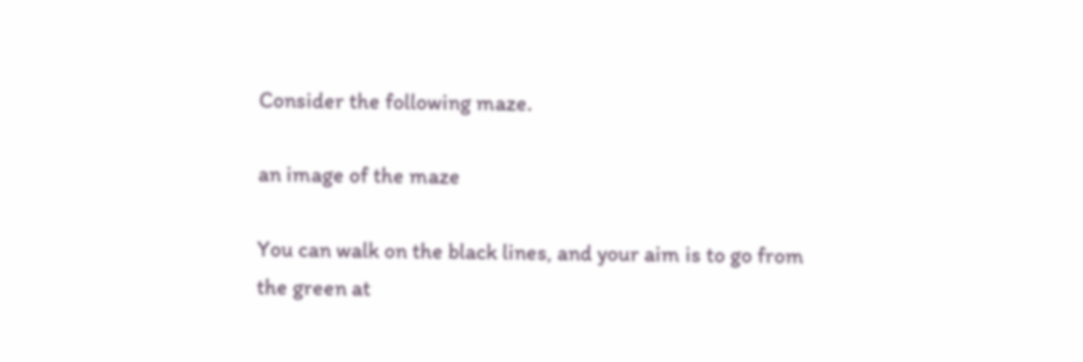Consider the following maze.

an image of the maze

You can walk on the black lines, and your aim is to go from the green at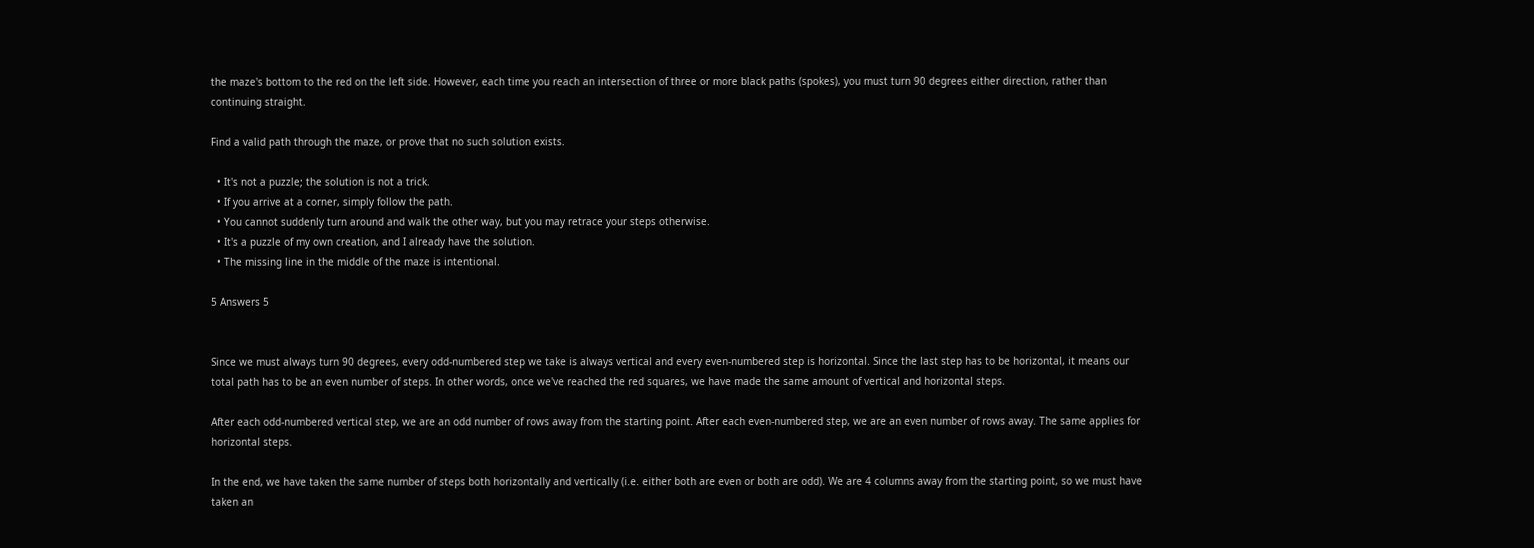the maze's bottom to the red on the left side. However, each time you reach an intersection of three or more black paths (spokes), you must turn 90 degrees either direction, rather than continuing straight.

Find a valid path through the maze, or prove that no such solution exists.

  • It's not a puzzle; the solution is not a trick.
  • If you arrive at a corner, simply follow the path.
  • You cannot suddenly turn around and walk the other way, but you may retrace your steps otherwise.
  • It's a puzzle of my own creation, and I already have the solution.
  • The missing line in the middle of the maze is intentional.

5 Answers 5


Since we must always turn 90 degrees, every odd-numbered step we take is always vertical and every even-numbered step is horizontal. Since the last step has to be horizontal, it means our total path has to be an even number of steps. In other words, once we've reached the red squares, we have made the same amount of vertical and horizontal steps.

After each odd-numbered vertical step, we are an odd number of rows away from the starting point. After each even-numbered step, we are an even number of rows away. The same applies for horizontal steps.

In the end, we have taken the same number of steps both horizontally and vertically (i.e. either both are even or both are odd). We are 4 columns away from the starting point, so we must have taken an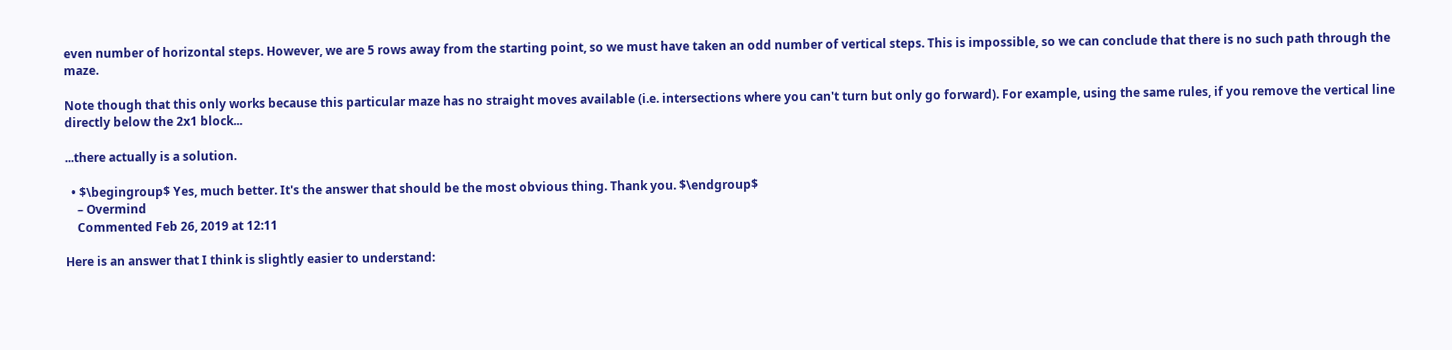even number of horizontal steps. However, we are 5 rows away from the starting point, so we must have taken an odd number of vertical steps. This is impossible, so we can conclude that there is no such path through the maze.

Note though that this only works because this particular maze has no straight moves available (i.e. intersections where you can't turn but only go forward). For example, using the same rules, if you remove the vertical line directly below the 2x1 block...

...there actually is a solution.

  • $\begingroup$ Yes, much better. It's the answer that should be the most obvious thing. Thank you. $\endgroup$
    – Overmind
    Commented Feb 26, 2019 at 12:11

Here is an answer that I think is slightly easier to understand: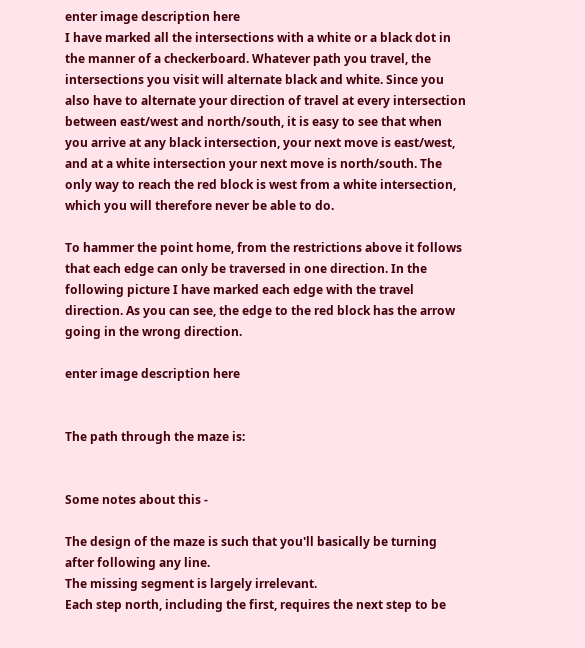enter image description here
I have marked all the intersections with a white or a black dot in the manner of a checkerboard. Whatever path you travel, the intersections you visit will alternate black and white. Since you also have to alternate your direction of travel at every intersection between east/west and north/south, it is easy to see that when you arrive at any black intersection, your next move is east/west, and at a white intersection your next move is north/south. The only way to reach the red block is west from a white intersection, which you will therefore never be able to do.

To hammer the point home, from the restrictions above it follows that each edge can only be traversed in one direction. In the following picture I have marked each edge with the travel direction. As you can see, the edge to the red block has the arrow going in the wrong direction.

enter image description here


The path through the maze is:


Some notes about this -

The design of the maze is such that you'll basically be turning after following any line.
The missing segment is largely irrelevant.
Each step north, including the first, requires the next step to be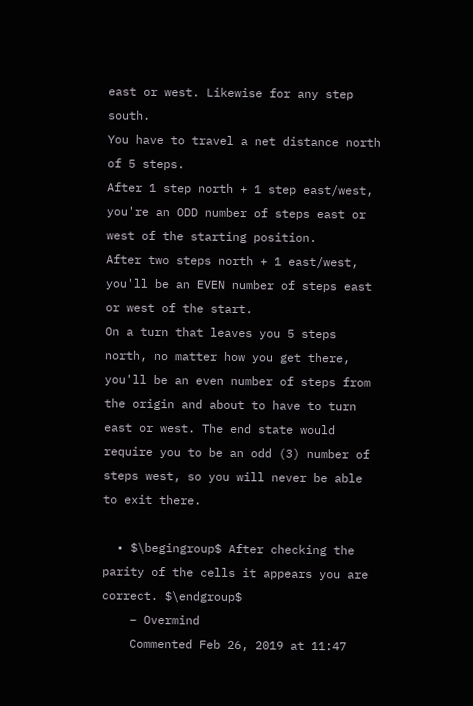east or west. Likewise for any step south.
You have to travel a net distance north of 5 steps.
After 1 step north + 1 step east/west, you're an ODD number of steps east or west of the starting position.
After two steps north + 1 east/west, you'll be an EVEN number of steps east or west of the start.
On a turn that leaves you 5 steps north, no matter how you get there, you'll be an even number of steps from the origin and about to have to turn east or west. The end state would require you to be an odd (3) number of steps west, so you will never be able to exit there.

  • $\begingroup$ After checking the parity of the cells it appears you are correct. $\endgroup$
    – Overmind
    Commented Feb 26, 2019 at 11:47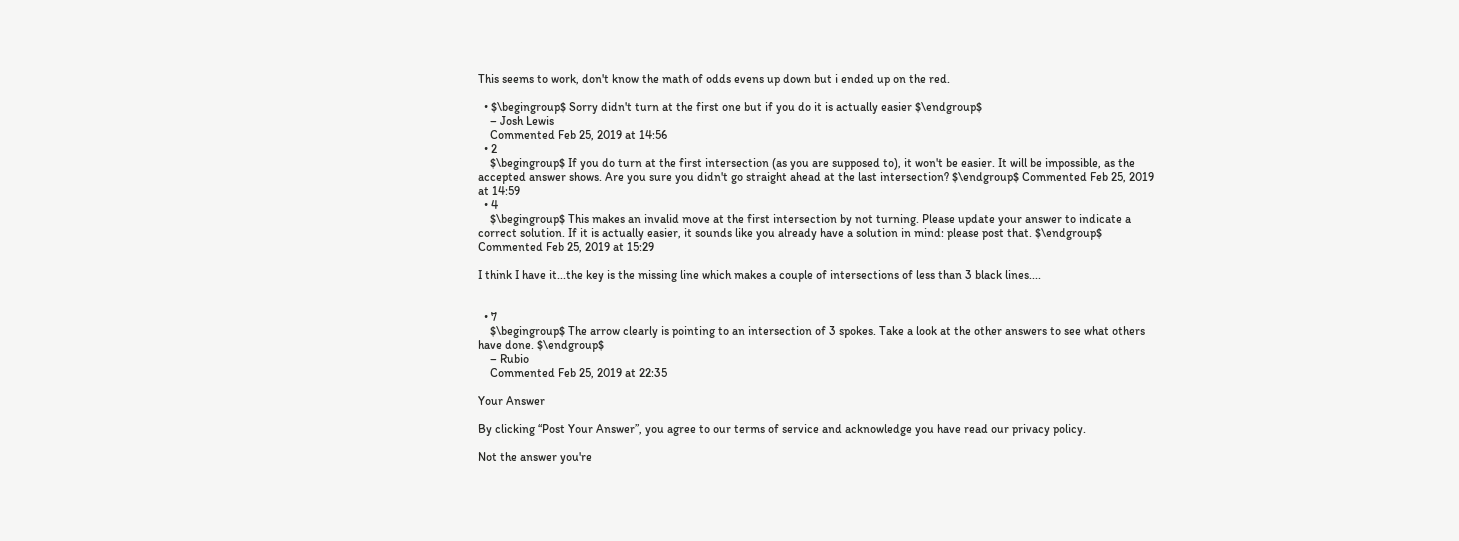This seems to work, don't know the math of odds evens up down but i ended up on the red.

  • $\begingroup$ Sorry didn't turn at the first one but if you do it is actually easier $\endgroup$
    – Josh Lewis
    Commented Feb 25, 2019 at 14:56
  • 2
    $\begingroup$ If you do turn at the first intersection (as you are supposed to), it won't be easier. It will be impossible, as the accepted answer shows. Are you sure you didn't go straight ahead at the last intersection? $\endgroup$ Commented Feb 25, 2019 at 14:59
  • 4
    $\begingroup$ This makes an invalid move at the first intersection by not turning. Please update your answer to indicate a correct solution. If it is actually easier, it sounds like you already have a solution in mind: please post that. $\endgroup$ Commented Feb 25, 2019 at 15:29

I think I have it...the key is the missing line which makes a couple of intersections of less than 3 black lines....


  • 7
    $\begingroup$ The arrow clearly is pointing to an intersection of 3 spokes. Take a look at the other answers to see what others have done. $\endgroup$
    – Rubio
    Commented Feb 25, 2019 at 22:35

Your Answer

By clicking “Post Your Answer”, you agree to our terms of service and acknowledge you have read our privacy policy.

Not the answer you're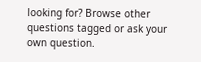looking for? Browse other questions tagged or ask your own question.